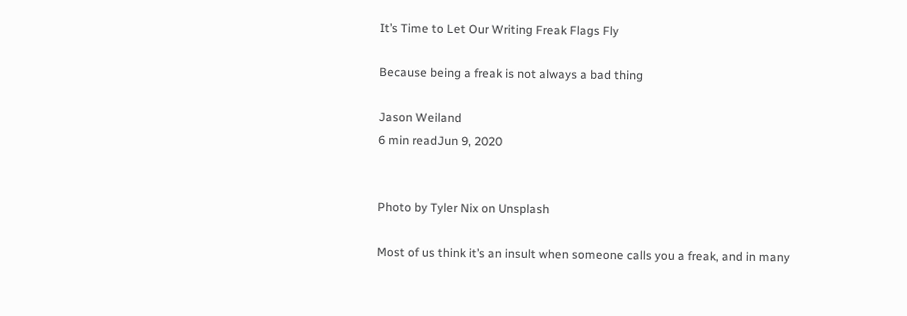It’s Time to Let Our Writing Freak Flags Fly

Because being a freak is not always a bad thing

Jason Weiland
6 min readJun 9, 2020


Photo by Tyler Nix on Unsplash

Most of us think it’s an insult when someone calls you a freak, and in many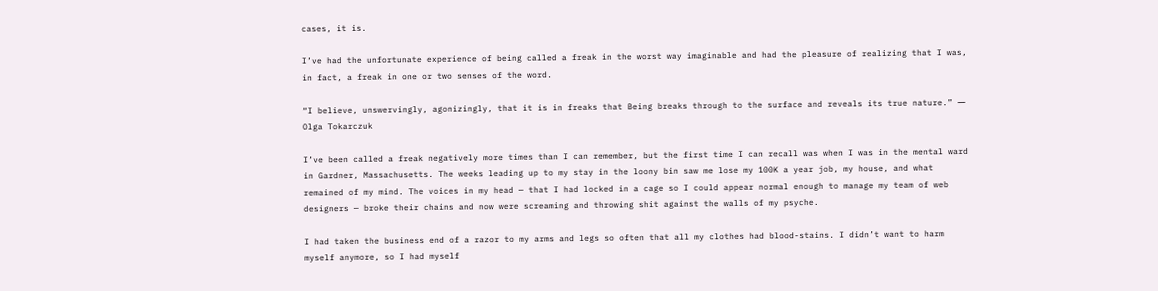cases, it is.

I’ve had the unfortunate experience of being called a freak in the worst way imaginable and had the pleasure of realizing that I was, in fact, a freak in one or two senses of the word.

“I believe, unswervingly, agonizingly, that it is in freaks that Being breaks through to the surface and reveals its true nature.” ― Olga Tokarczuk

I’ve been called a freak negatively more times than I can remember, but the first time I can recall was when I was in the mental ward in Gardner, Massachusetts. The weeks leading up to my stay in the loony bin saw me lose my 100K a year job, my house, and what remained of my mind. The voices in my head — that I had locked in a cage so I could appear normal enough to manage my team of web designers — broke their chains and now were screaming and throwing shit against the walls of my psyche.

I had taken the business end of a razor to my arms and legs so often that all my clothes had blood-stains. I didn’t want to harm myself anymore, so I had myself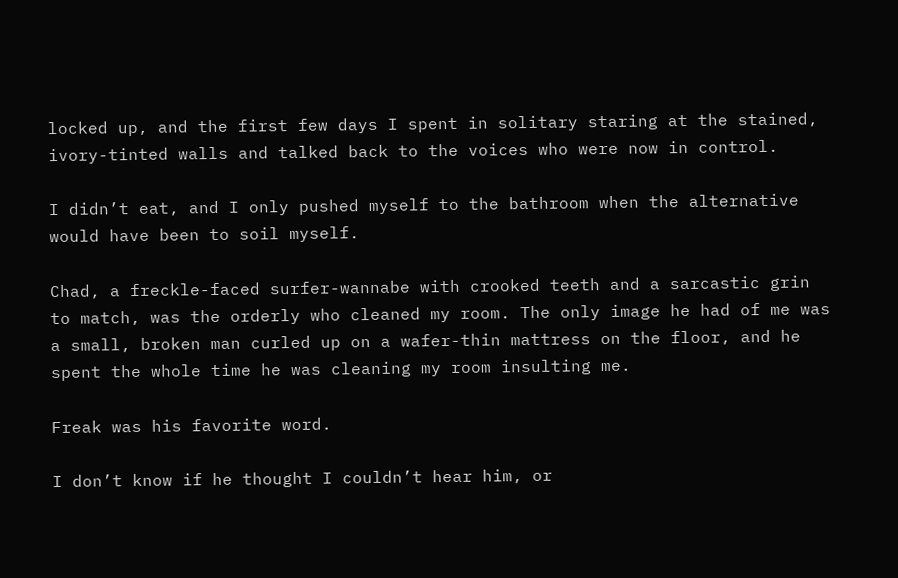locked up, and the first few days I spent in solitary staring at the stained, ivory-tinted walls and talked back to the voices who were now in control.

I didn’t eat, and I only pushed myself to the bathroom when the alternative would have been to soil myself.

Chad, a freckle-faced surfer-wannabe with crooked teeth and a sarcastic grin to match, was the orderly who cleaned my room. The only image he had of me was a small, broken man curled up on a wafer-thin mattress on the floor, and he spent the whole time he was cleaning my room insulting me.

Freak was his favorite word.

I don’t know if he thought I couldn’t hear him, or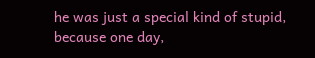he was just a special kind of stupid, because one day,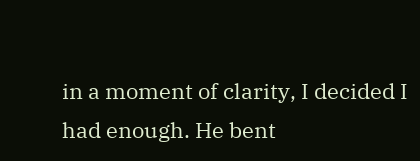in a moment of clarity, I decided I had enough. He bent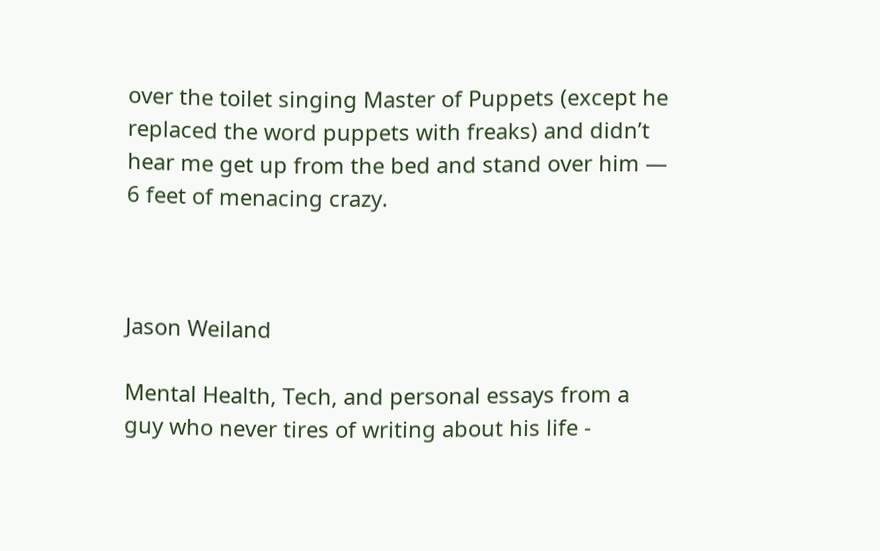over the toilet singing Master of Puppets (except he replaced the word puppets with freaks) and didn’t hear me get up from the bed and stand over him — 6 feet of menacing crazy.



Jason Weiland

Mental Health, Tech, and personal essays from a guy who never tires of writing about his life -